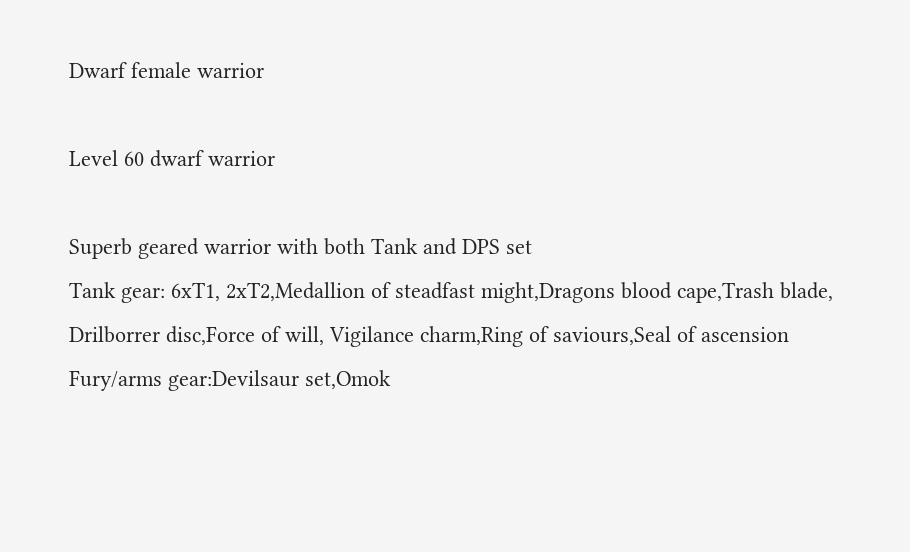Dwarf female warrior

Level 60 dwarf warrior

Superb geared warrior with both Tank and DPS set
Tank gear: 6xT1, 2xT2,Medallion of steadfast might,Dragons blood cape,Trash blade, Drilborrer disc,Force of will, Vigilance charm,Ring of saviours,Seal of ascension
Fury/arms gear:Devilsaur set,Omok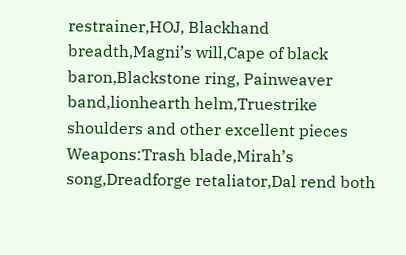restrainer,HOJ, Blackhand breadth,Magni’s will,Cape of black baron,Blackstone ring, Painweaver band,lionhearth helm,Truestrike shoulders and other excellent pieces
Weapons:Trash blade,Mirah’s song,Dreadforge retaliator,Dal rend both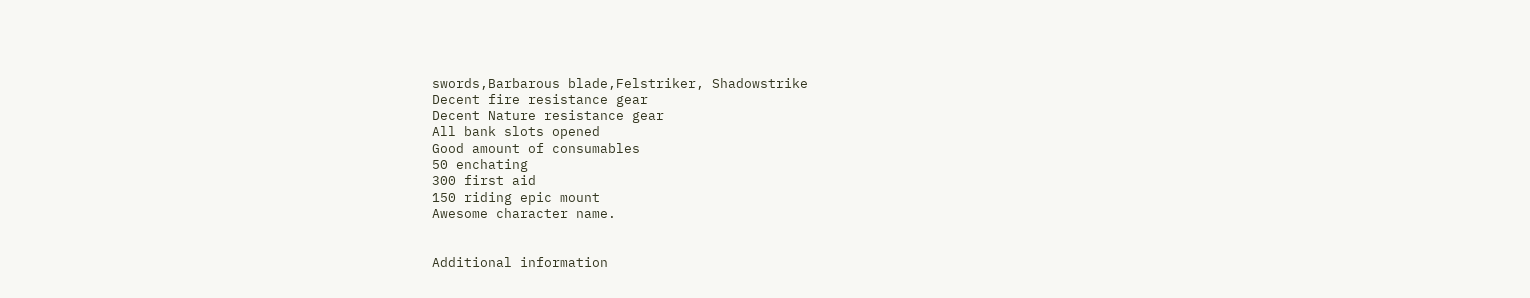swords,Barbarous blade,Felstriker, Shadowstrike
Decent fire resistance gear
Decent Nature resistance gear
All bank slots opened
Good amount of consumables
50 enchating
300 first aid
150 riding epic mount
Awesome character name.


Additional information